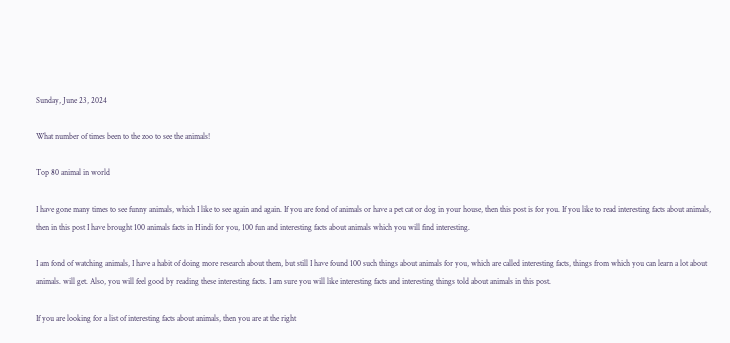Sunday, June 23, 2024

What number of times been to the zoo to see the animals!

Top 80 animal in world

I have gone many times to see funny animals, which I like to see again and again. If you are fond of animals or have a pet cat or dog in your house, then this post is for you. If you like to read interesting facts about animals, then in this post I have brought 100 animals facts in Hindi for you, 100 fun and interesting facts about animals which you will find interesting.

I am fond of watching animals, I have a habit of doing more research about them, but still I have found 100 such things about animals for you, which are called interesting facts, things from which you can learn a lot about animals. will get. Also, you will feel good by reading these interesting facts. I am sure you will like interesting facts and interesting things told about animals in this post.

If you are looking for a list of interesting facts about animals, then you are at the right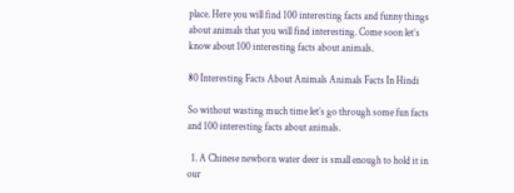place. Here you will find 100 interesting facts and funny things about animals that you will find interesting. Come soon let’s know about 100 interesting facts about animals.

80 Interesting Facts About Animals Animals Facts In Hindi

So without wasting much time let’s go through some fun facts and 100 interesting facts about animals.

  1. A Chinese newborn water deer is small enough to hold it in our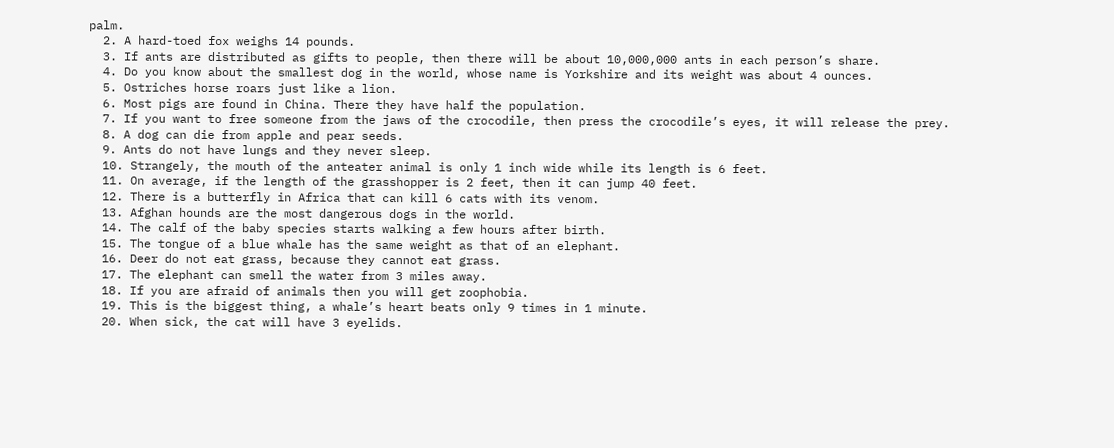palm.
  2. A hard-toed fox weighs 14 pounds.
  3. If ants are distributed as gifts to people, then there will be about 10,000,000 ants in each person’s share.
  4. Do you know about the smallest dog in the world, whose name is Yorkshire and its weight was about 4 ounces.
  5. Ostriches horse roars just like a lion.
  6. Most pigs are found in China. There they have half the population.
  7. If you want to free someone from the jaws of the crocodile, then press the crocodile’s eyes, it will release the prey.
  8. A dog can die from apple and pear seeds.
  9. Ants do not have lungs and they never sleep.
  10. Strangely, the mouth of the anteater animal is only 1 inch wide while its length is 6 feet.
  11. On average, if the length of the grasshopper is 2 feet, then it can jump 40 feet.
  12. There is a butterfly in Africa that can kill 6 cats with its venom.
  13. Afghan hounds are the most dangerous dogs in the world.
  14. The calf of the baby species starts walking a few hours after birth.
  15. The tongue of a blue whale has the same weight as that of an elephant.
  16. Deer do not eat grass, because they cannot eat grass.
  17. The elephant can smell the water from 3 miles away.
  18. If you are afraid of animals then you will get zoophobia.
  19. This is the biggest thing, a whale’s heart beats only 9 times in 1 minute.
  20. When sick, the cat will have 3 eyelids.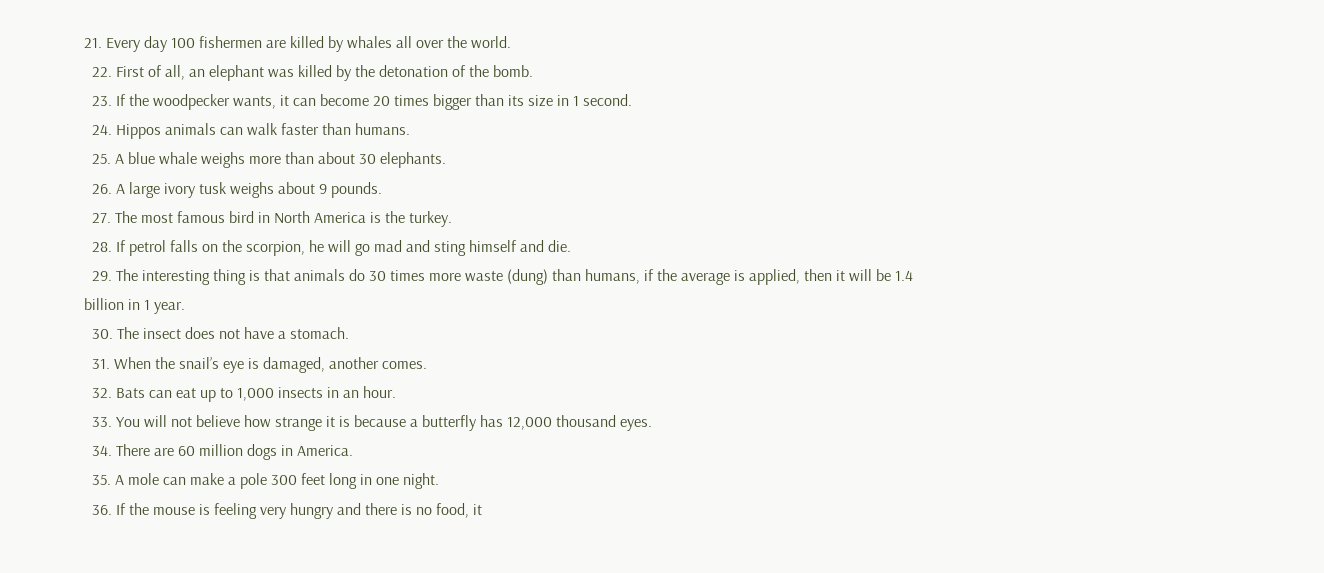21. Every day 100 fishermen are killed by whales all over the world.
  22. First of all, an elephant was killed by the detonation of the bomb.
  23. If the woodpecker wants, it can become 20 times bigger than its size in 1 second.
  24. Hippos animals can walk faster than humans.
  25. A blue whale weighs more than about 30 elephants.
  26. A large ivory tusk weighs about 9 pounds.
  27. The most famous bird in North America is the turkey.
  28. If petrol falls on the scorpion, he will go mad and sting himself and die.
  29. The interesting thing is that animals do 30 times more waste (dung) than humans, if the average is applied, then it will be 1.4 billion in 1 year.
  30. The insect does not have a stomach.
  31. When the snail’s eye is damaged, another comes.
  32. Bats can eat up to 1,000 insects in an hour.
  33. You will not believe how strange it is because a butterfly has 12,000 thousand eyes.
  34. There are 60 million dogs in America.
  35. A mole can make a pole 300 feet long in one night.
  36. If the mouse is feeling very hungry and there is no food, it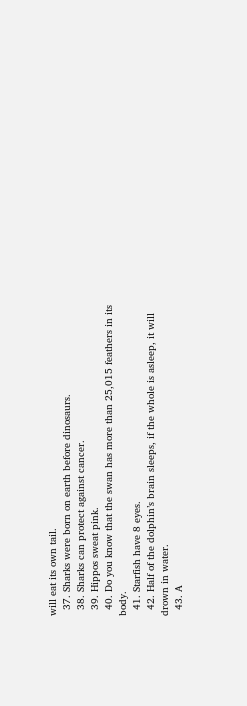will eat its own tail.
  37. Sharks were born on earth before dinosaurs.
  38. Sharks can protect against cancer.
  39. Hippos sweat pink.
  40. Do you know that the swan has more than 25,015 feathers in its body.
  41. Starfish have 8 eyes.
  42. Half of the dolphin’s brain sleeps, if the whole is asleep, it will drown in water.
  43. A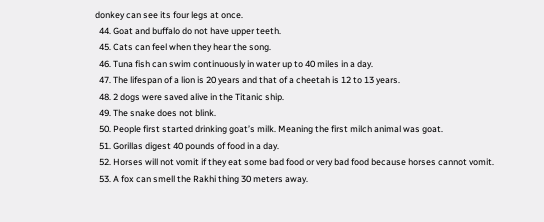donkey can see its four legs at once.
  44. Goat and buffalo do not have upper teeth.
  45. Cats can feel when they hear the song.
  46. Tuna fish can swim continuously in water up to 40 miles in a day.
  47. The lifespan of a lion is 20 years and that of a cheetah is 12 to 13 years.
  48. 2 dogs were saved alive in the Titanic ship.
  49. The snake does not blink.
  50. People first started drinking goat’s milk. Meaning the first milch animal was goat.
  51. Gorillas digest 40 pounds of food in a day.
  52. Horses will not vomit if they eat some bad food or very bad food because horses cannot vomit.
  53. A fox can smell the Rakhi thing 30 meters away.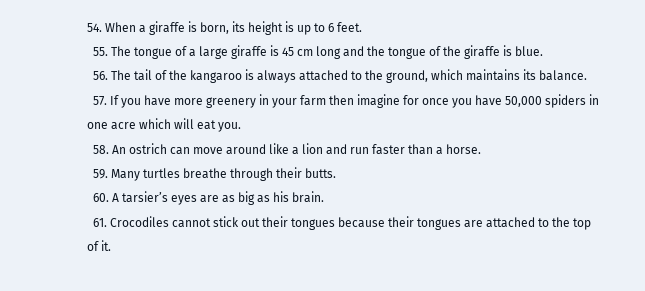54. When a giraffe is born, its height is up to 6 feet.
  55. The tongue of a large giraffe is 45 cm long and the tongue of the giraffe is blue.
  56. The tail of the kangaroo is always attached to the ground, which maintains its balance.
  57. If you have more greenery in your farm then imagine for once you have 50,000 spiders in one acre which will eat you.
  58. An ostrich can move around like a lion and run faster than a horse.
  59. Many turtles breathe through their butts.
  60. A tarsier’s eyes are as big as his brain.
  61. Crocodiles cannot stick out their tongues because their tongues are attached to the top of it.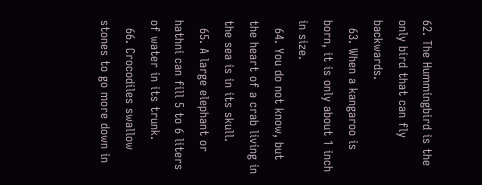62. The Hummingbird is the only bird that can fly backwards.
  63. When a kangaroo is born, it is only about 1 inch in size.
  64. You do not know, but the heart of a crab living in the sea is in its skull.
  65. A large elephant or hathni can fill 5 to 6 liters of water in its trunk.
  66. Crocodiles swallow stones to go more down in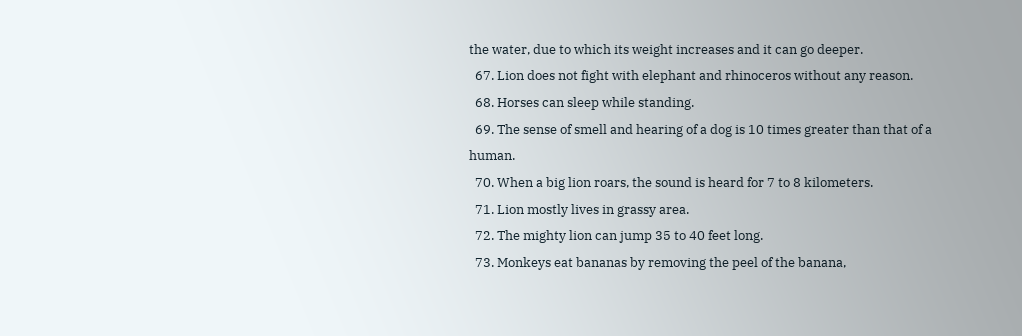the water, due to which its weight increases and it can go deeper.
  67. Lion does not fight with elephant and rhinoceros without any reason.
  68. Horses can sleep while standing.
  69. The sense of smell and hearing of a dog is 10 times greater than that of a human.
  70. When a big lion roars, the sound is heard for 7 to 8 kilometers.
  71. Lion mostly lives in grassy area.
  72. The mighty lion can jump 35 to 40 feet long.
  73. Monkeys eat bananas by removing the peel of the banana,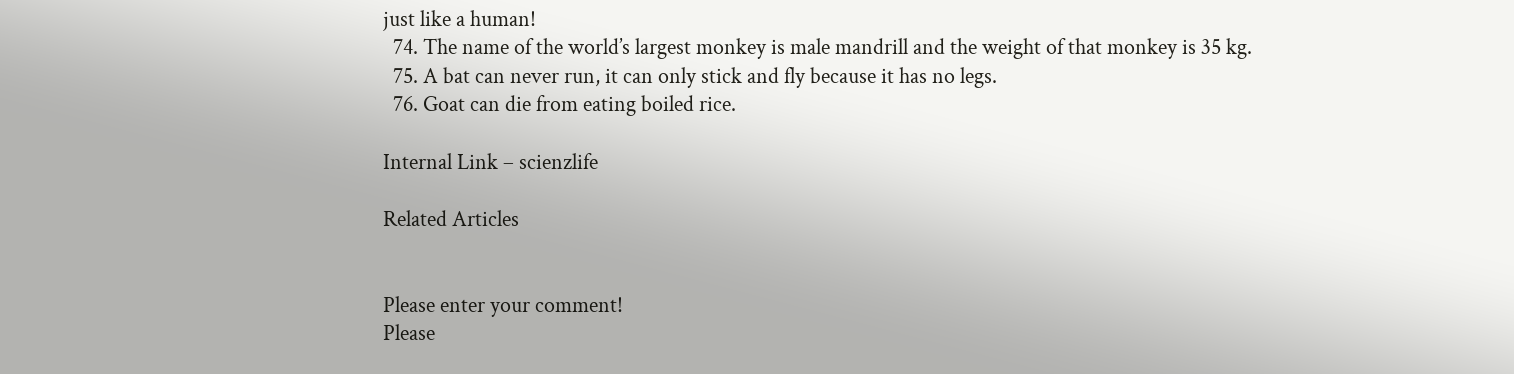just like a human!
  74. The name of the world’s largest monkey is male mandrill and the weight of that monkey is 35 kg.
  75. A bat can never run, it can only stick and fly because it has no legs.
  76. Goat can die from eating boiled rice.

Internal Link – scienzlife

Related Articles


Please enter your comment!
Please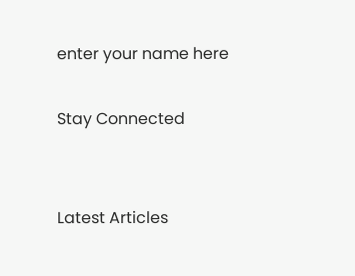enter your name here

Stay Connected


Latest Articles